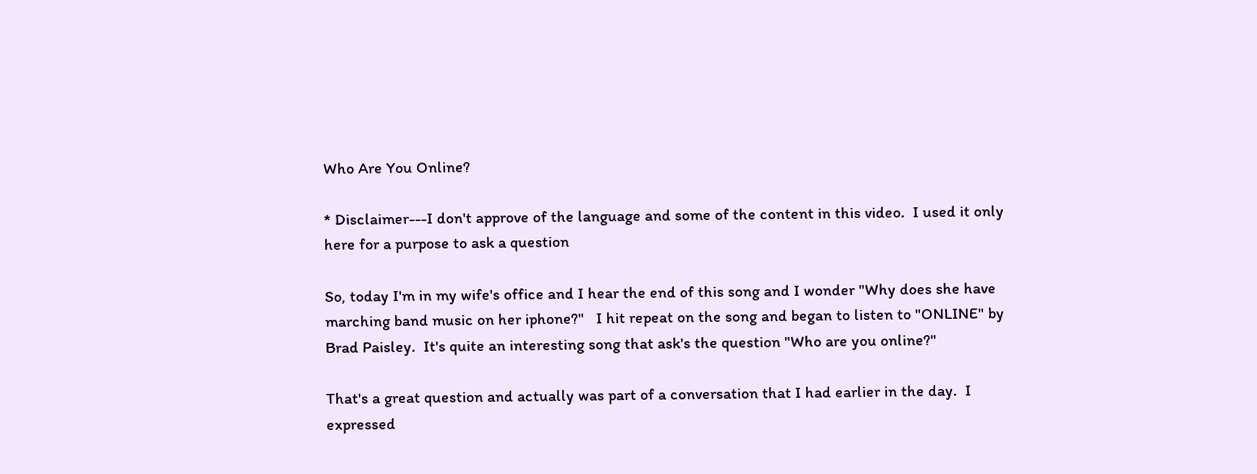Who Are You Online?

* Disclaimer---I don't approve of the language and some of the content in this video.  I used it only here for a purpose to ask a question

So, today I'm in my wife's office and I hear the end of this song and I wonder "Why does she have marching band music on her iphone?"   I hit repeat on the song and began to listen to "ONLINE" by Brad Paisley.  It's quite an interesting song that ask's the question "Who are you online?"

That's a great question and actually was part of a conversation that I had earlier in the day.  I expressed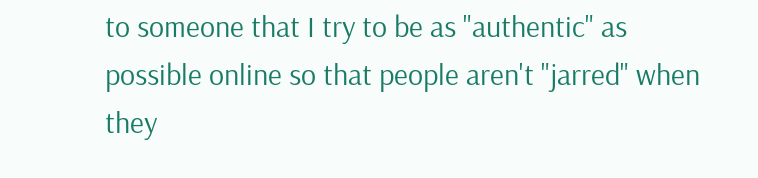to someone that I try to be as "authentic" as possible online so that people aren't "jarred" when they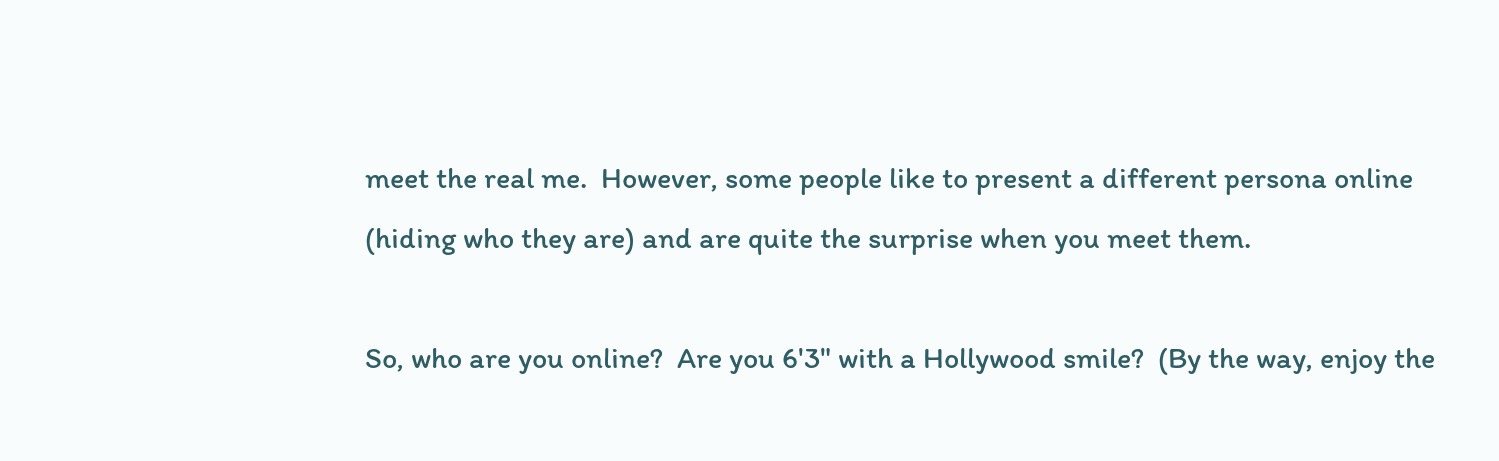meet the real me.  However, some people like to present a different persona online (hiding who they are) and are quite the surprise when you meet them.

So, who are you online?  Are you 6'3" with a Hollywood smile?  (By the way, enjoy the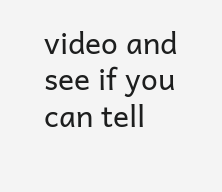video and see if you can tell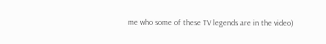me who some of these TV legends are in the video)